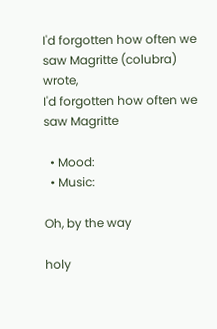I'd forgotten how often we saw Magritte (colubra) wrote,
I'd forgotten how often we saw Magritte

  • Mood:
  • Music:

Oh, by the way

holy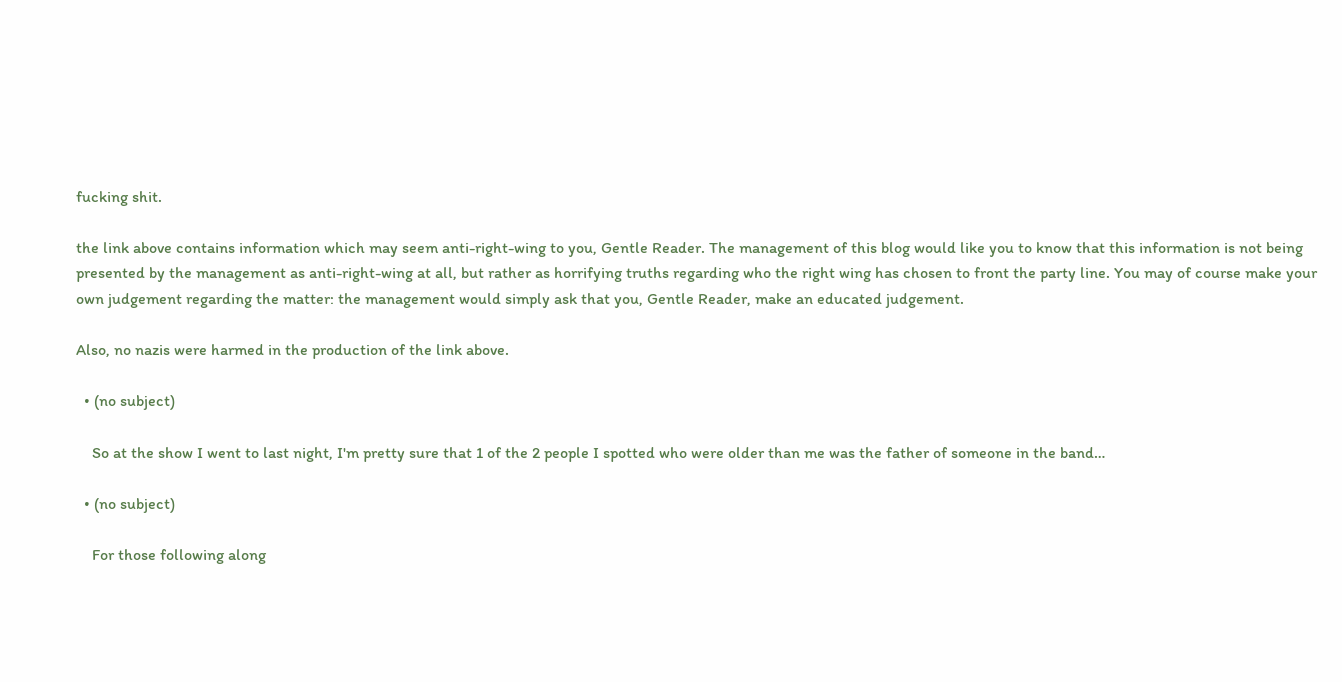fucking shit.

the link above contains information which may seem anti-right-wing to you, Gentle Reader. The management of this blog would like you to know that this information is not being presented by the management as anti-right-wing at all, but rather as horrifying truths regarding who the right wing has chosen to front the party line. You may of course make your own judgement regarding the matter: the management would simply ask that you, Gentle Reader, make an educated judgement.

Also, no nazis were harmed in the production of the link above.

  • (no subject)

    So at the show I went to last night, I'm pretty sure that 1 of the 2 people I spotted who were older than me was the father of someone in the band…

  • (no subject)

    For those following along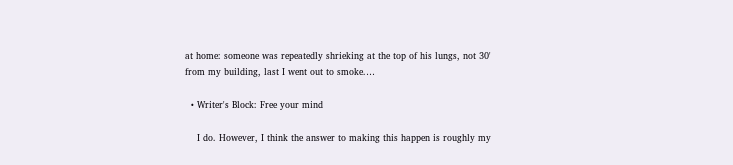at home: someone was repeatedly shrieking at the top of his lungs, not 30' from my building, last I went out to smoke.…

  • Writer's Block: Free your mind

    I do. However, I think the answer to making this happen is roughly my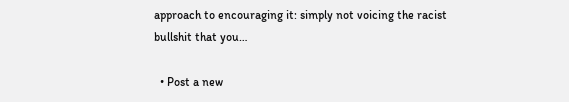approach to encouraging it: simply not voicing the racist bullshit that you…

  • Post a new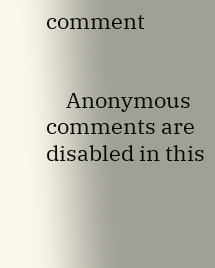comment


    Anonymous comments are disabled in this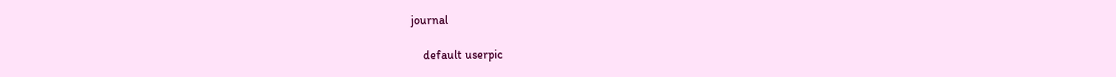journal

    default userpic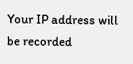Your IP address will be recorded